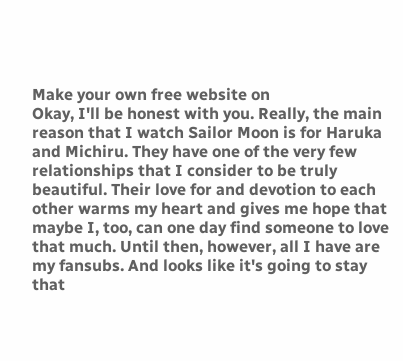Make your own free website on
Okay, I'll be honest with you. Really, the main reason that I watch Sailor Moon is for Haruka and Michiru. They have one of the very few relationships that I consider to be truly beautiful. Their love for and devotion to each other warms my heart and gives me hope that maybe I, too, can one day find someone to love that much. Until then, however, all I have are my fansubs. And looks like it's going to stay that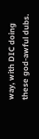way, with DIC doing these god-awful dubs.